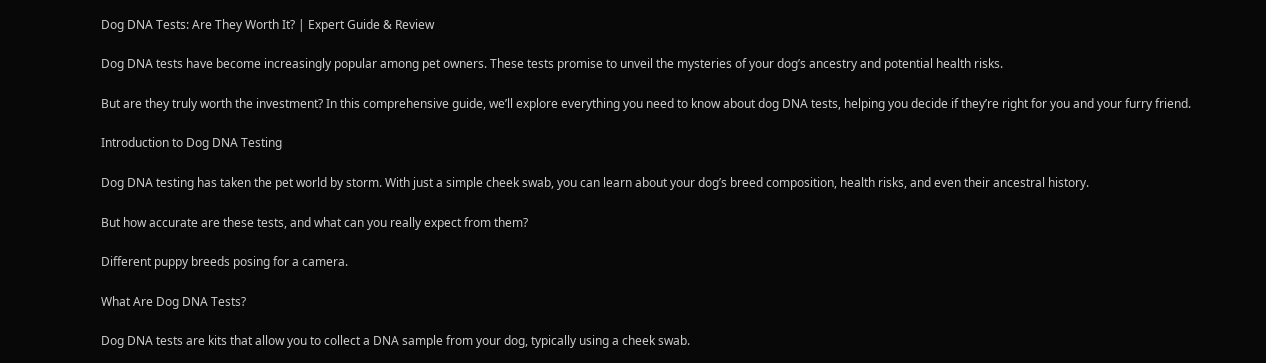Dog DNA Tests: Are They Worth It? | Expert Guide & Review

Dog DNA tests have become increasingly popular among pet owners. These tests promise to unveil the mysteries of your dog’s ancestry and potential health risks.

But are they truly worth the investment? In this comprehensive guide, we’ll explore everything you need to know about dog DNA tests, helping you decide if they’re right for you and your furry friend.

Introduction to Dog DNA Testing

Dog DNA testing has taken the pet world by storm. With just a simple cheek swab, you can learn about your dog’s breed composition, health risks, and even their ancestral history.

But how accurate are these tests, and what can you really expect from them?

Different puppy breeds posing for a camera.

What Are Dog DNA Tests?

Dog DNA tests are kits that allow you to collect a DNA sample from your dog, typically using a cheek swab.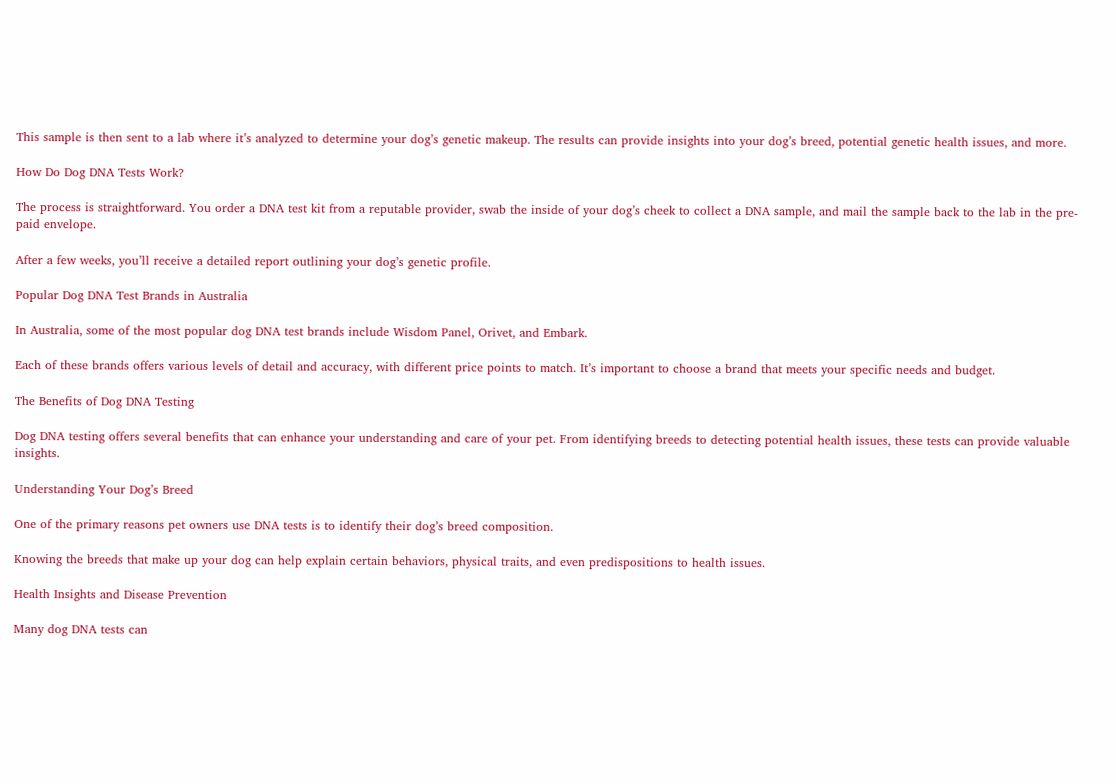This sample is then sent to a lab where it’s analyzed to determine your dog’s genetic makeup. The results can provide insights into your dog’s breed, potential genetic health issues, and more.

How Do Dog DNA Tests Work?

The process is straightforward. You order a DNA test kit from a reputable provider, swab the inside of your dog’s cheek to collect a DNA sample, and mail the sample back to the lab in the pre-paid envelope.

After a few weeks, you’ll receive a detailed report outlining your dog’s genetic profile.

Popular Dog DNA Test Brands in Australia

In Australia, some of the most popular dog DNA test brands include Wisdom Panel, Orivet, and Embark.

Each of these brands offers various levels of detail and accuracy, with different price points to match. It’s important to choose a brand that meets your specific needs and budget.

The Benefits of Dog DNA Testing

Dog DNA testing offers several benefits that can enhance your understanding and care of your pet. From identifying breeds to detecting potential health issues, these tests can provide valuable insights.

Understanding Your Dog’s Breed

One of the primary reasons pet owners use DNA tests is to identify their dog’s breed composition.

Knowing the breeds that make up your dog can help explain certain behaviors, physical traits, and even predispositions to health issues.

Health Insights and Disease Prevention

Many dog DNA tests can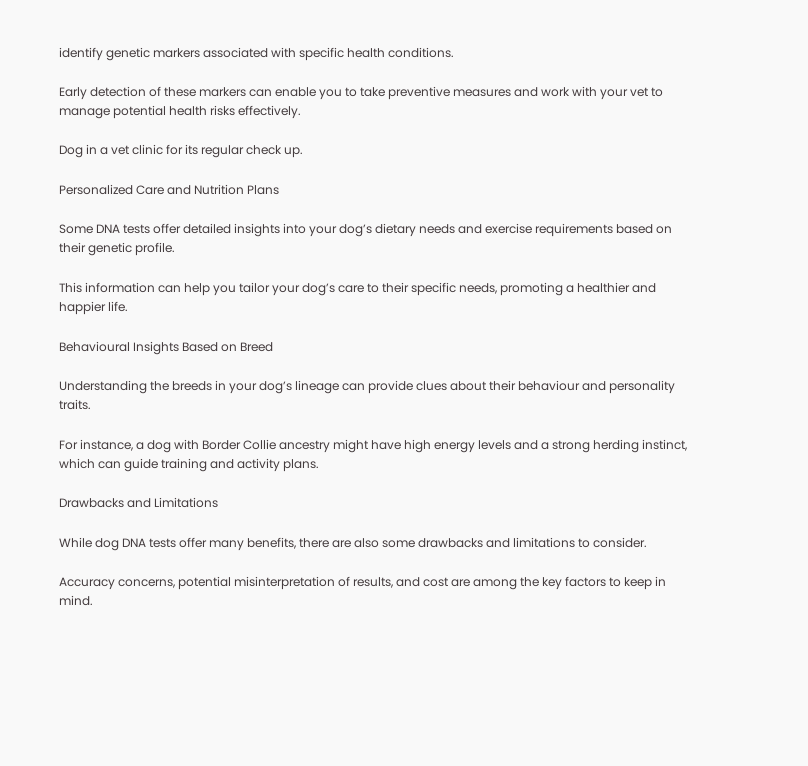identify genetic markers associated with specific health conditions.

Early detection of these markers can enable you to take preventive measures and work with your vet to manage potential health risks effectively.

Dog in a vet clinic for its regular check up.

Personalized Care and Nutrition Plans

Some DNA tests offer detailed insights into your dog’s dietary needs and exercise requirements based on their genetic profile.

This information can help you tailor your dog’s care to their specific needs, promoting a healthier and happier life.

Behavioural Insights Based on Breed

Understanding the breeds in your dog’s lineage can provide clues about their behaviour and personality traits.

For instance, a dog with Border Collie ancestry might have high energy levels and a strong herding instinct, which can guide training and activity plans.

Drawbacks and Limitations

While dog DNA tests offer many benefits, there are also some drawbacks and limitations to consider.

Accuracy concerns, potential misinterpretation of results, and cost are among the key factors to keep in mind.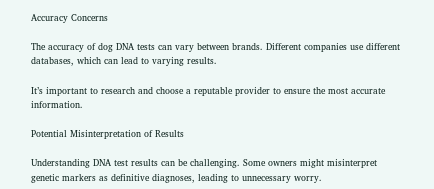Accuracy Concerns

The accuracy of dog DNA tests can vary between brands. Different companies use different databases, which can lead to varying results.

It’s important to research and choose a reputable provider to ensure the most accurate information.

Potential Misinterpretation of Results

Understanding DNA test results can be challenging. Some owners might misinterpret genetic markers as definitive diagnoses, leading to unnecessary worry.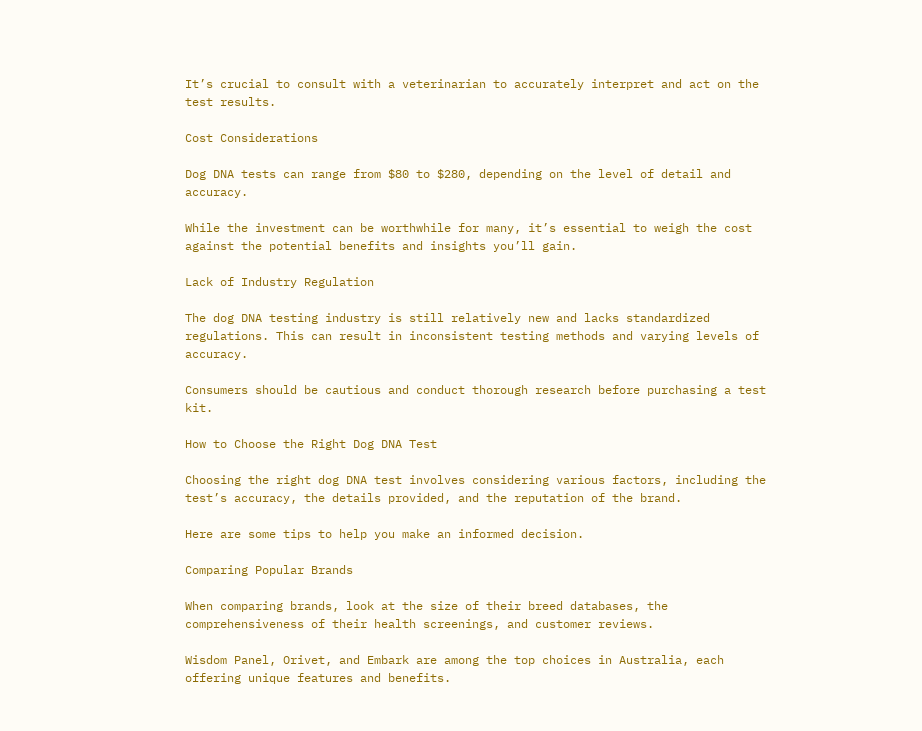It’s crucial to consult with a veterinarian to accurately interpret and act on the test results.

Cost Considerations

Dog DNA tests can range from $80 to $280, depending on the level of detail and accuracy.

While the investment can be worthwhile for many, it’s essential to weigh the cost against the potential benefits and insights you’ll gain.

Lack of Industry Regulation

The dog DNA testing industry is still relatively new and lacks standardized regulations. This can result in inconsistent testing methods and varying levels of accuracy.

Consumers should be cautious and conduct thorough research before purchasing a test kit.

How to Choose the Right Dog DNA Test

Choosing the right dog DNA test involves considering various factors, including the test’s accuracy, the details provided, and the reputation of the brand.

Here are some tips to help you make an informed decision.

Comparing Popular Brands

When comparing brands, look at the size of their breed databases, the comprehensiveness of their health screenings, and customer reviews.

Wisdom Panel, Orivet, and Embark are among the top choices in Australia, each offering unique features and benefits.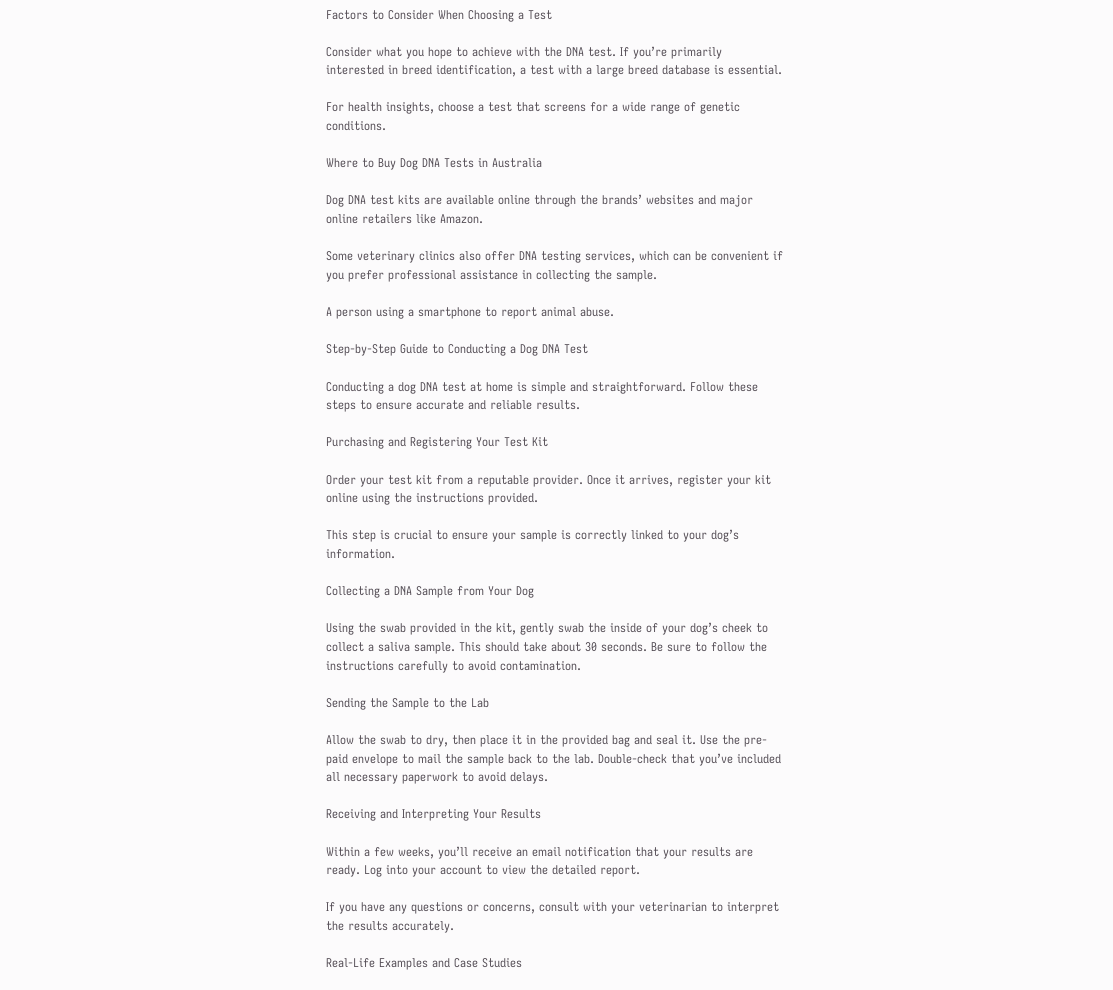Factors to Consider When Choosing a Test

Consider what you hope to achieve with the DNA test. If you’re primarily interested in breed identification, a test with a large breed database is essential.

For health insights, choose a test that screens for a wide range of genetic conditions.

Where to Buy Dog DNA Tests in Australia

Dog DNA test kits are available online through the brands’ websites and major online retailers like Amazon.

Some veterinary clinics also offer DNA testing services, which can be convenient if you prefer professional assistance in collecting the sample.

A person using a smartphone to report animal abuse.

Step-by-Step Guide to Conducting a Dog DNA Test

Conducting a dog DNA test at home is simple and straightforward. Follow these steps to ensure accurate and reliable results.

Purchasing and Registering Your Test Kit

Order your test kit from a reputable provider. Once it arrives, register your kit online using the instructions provided.

This step is crucial to ensure your sample is correctly linked to your dog’s information.

Collecting a DNA Sample from Your Dog

Using the swab provided in the kit, gently swab the inside of your dog’s cheek to collect a saliva sample. This should take about 30 seconds. Be sure to follow the instructions carefully to avoid contamination.

Sending the Sample to the Lab

Allow the swab to dry, then place it in the provided bag and seal it. Use the pre-paid envelope to mail the sample back to the lab. Double-check that you’ve included all necessary paperwork to avoid delays.

Receiving and Interpreting Your Results

Within a few weeks, you’ll receive an email notification that your results are ready. Log into your account to view the detailed report.

If you have any questions or concerns, consult with your veterinarian to interpret the results accurately.

Real-Life Examples and Case Studies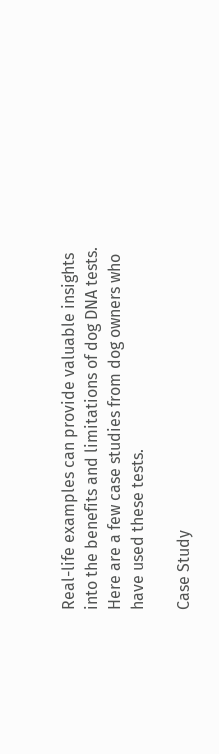Real-life examples can provide valuable insights into the benefits and limitations of dog DNA tests. Here are a few case studies from dog owners who have used these tests.

Case Study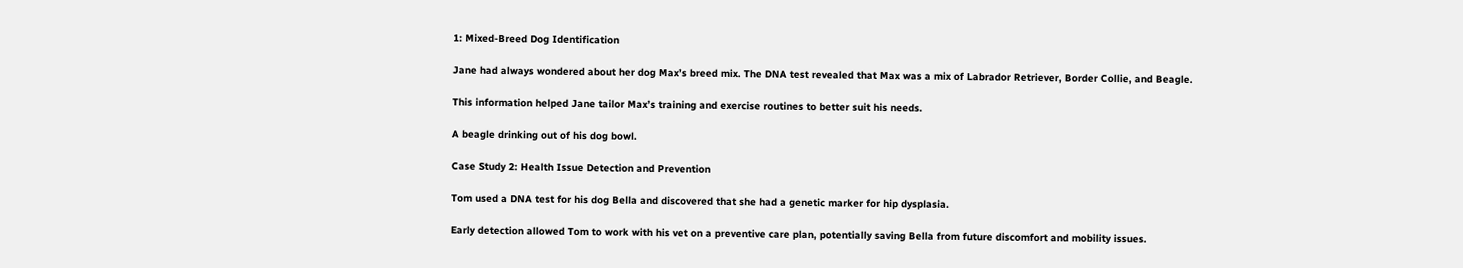1: Mixed-Breed Dog Identification

Jane had always wondered about her dog Max’s breed mix. The DNA test revealed that Max was a mix of Labrador Retriever, Border Collie, and Beagle.

This information helped Jane tailor Max’s training and exercise routines to better suit his needs.

A beagle drinking out of his dog bowl.

Case Study 2: Health Issue Detection and Prevention

Tom used a DNA test for his dog Bella and discovered that she had a genetic marker for hip dysplasia.

Early detection allowed Tom to work with his vet on a preventive care plan, potentially saving Bella from future discomfort and mobility issues.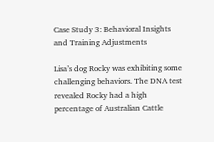Case Study 3: Behavioral Insights and Training Adjustments

Lisa’s dog Rocky was exhibiting some challenging behaviors. The DNA test revealed Rocky had a high percentage of Australian Cattle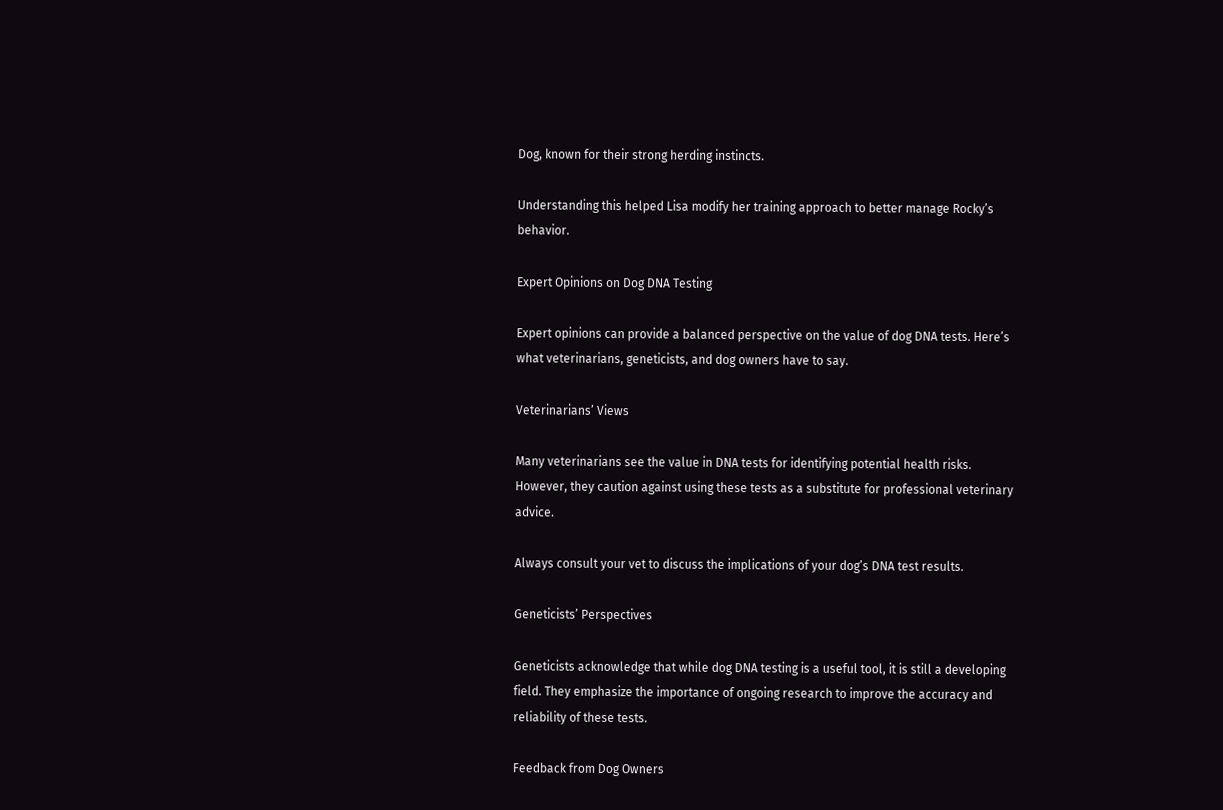Dog, known for their strong herding instincts.

Understanding this helped Lisa modify her training approach to better manage Rocky’s behavior.

Expert Opinions on Dog DNA Testing

Expert opinions can provide a balanced perspective on the value of dog DNA tests. Here’s what veterinarians, geneticists, and dog owners have to say.

Veterinarians’ Views

Many veterinarians see the value in DNA tests for identifying potential health risks. However, they caution against using these tests as a substitute for professional veterinary advice.

Always consult your vet to discuss the implications of your dog’s DNA test results.

Geneticists’ Perspectives

Geneticists acknowledge that while dog DNA testing is a useful tool, it is still a developing field. They emphasize the importance of ongoing research to improve the accuracy and reliability of these tests.

Feedback from Dog Owners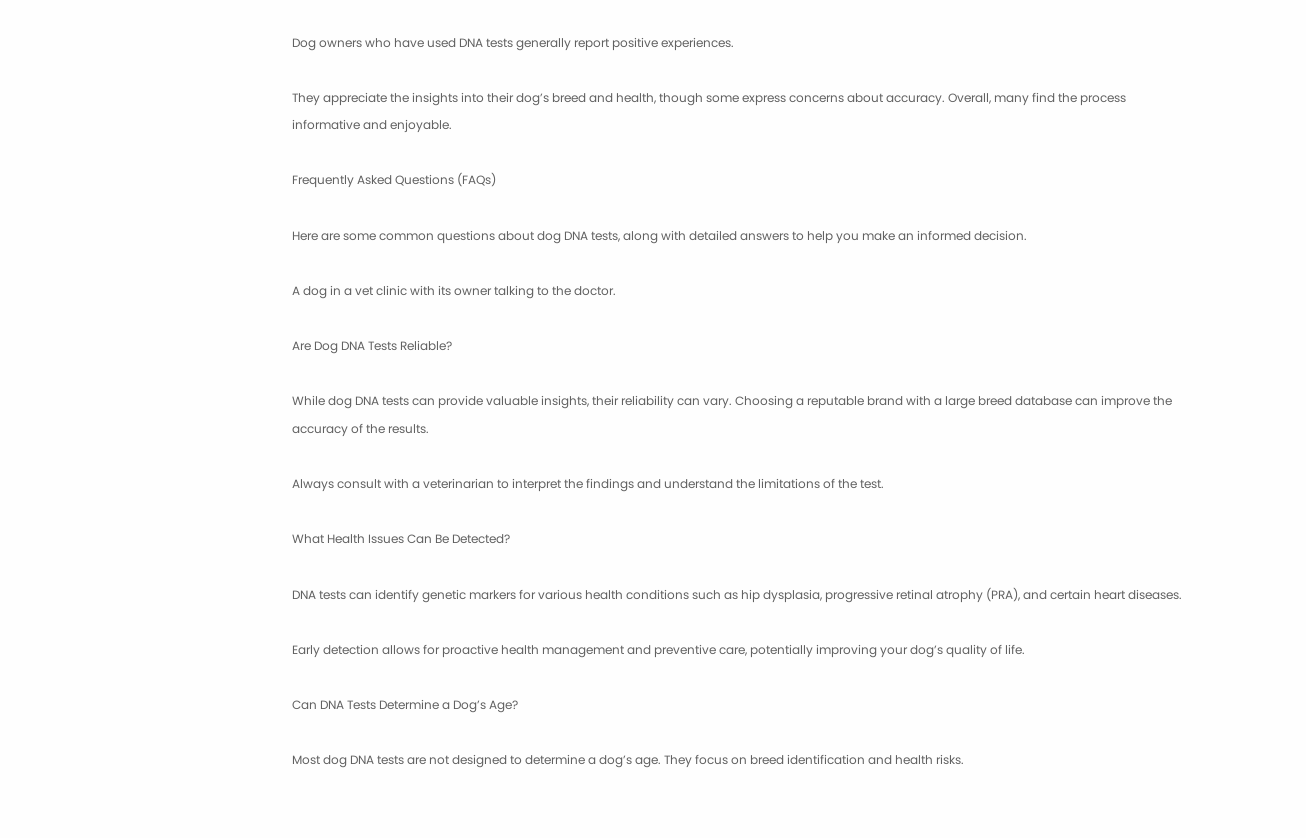Dog owners who have used DNA tests generally report positive experiences.

They appreciate the insights into their dog’s breed and health, though some express concerns about accuracy. Overall, many find the process informative and enjoyable.

Frequently Asked Questions (FAQs)

Here are some common questions about dog DNA tests, along with detailed answers to help you make an informed decision.

A dog in a vet clinic with its owner talking to the doctor.

Are Dog DNA Tests Reliable?

While dog DNA tests can provide valuable insights, their reliability can vary. Choosing a reputable brand with a large breed database can improve the accuracy of the results.

Always consult with a veterinarian to interpret the findings and understand the limitations of the test.

What Health Issues Can Be Detected?

DNA tests can identify genetic markers for various health conditions such as hip dysplasia, progressive retinal atrophy (PRA), and certain heart diseases.

Early detection allows for proactive health management and preventive care, potentially improving your dog’s quality of life.

Can DNA Tests Determine a Dog’s Age?

Most dog DNA tests are not designed to determine a dog’s age. They focus on breed identification and health risks.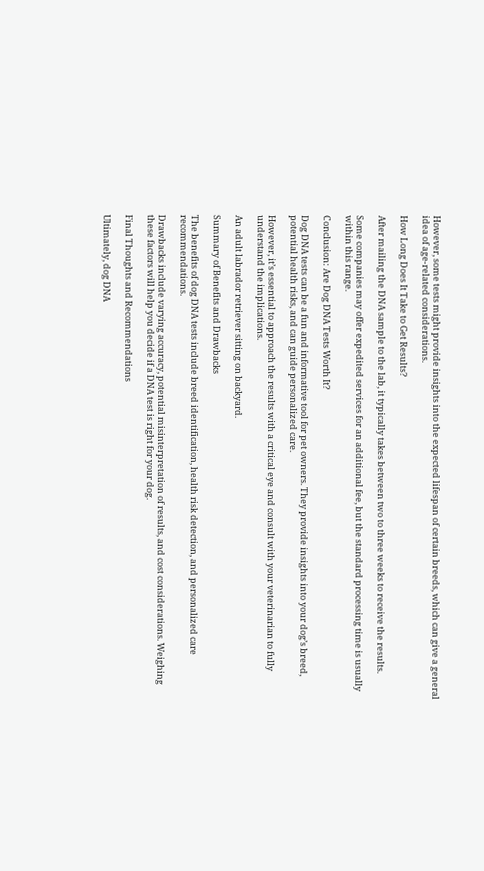However, some tests might provide insights into the expected lifespan of certain breeds, which can give a general idea of age-related considerations.

How Long Does It Take to Get Results?

After mailing the DNA sample to the lab, it typically takes between two to three weeks to receive the results.

Some companies may offer expedited services for an additional fee, but the standard processing time is usually within this range.

Conclusion: Are Dog DNA Tests Worth It?

Dog DNA tests can be a fun and informative tool for pet owners. They provide insights into your dog’s breed, potential health risks, and can guide personalized care.

However, it’s essential to approach the results with a critical eye and consult with your veterinarian to fully understand the implications.

An adult labrador retriever sitting on backyard.

Summary of Benefits and Drawbacks

The benefits of dog DNA tests include breed identification, health risk detection, and personalized care recommendations.

Drawbacks include varying accuracy, potential misinterpretation of results, and cost considerations. Weighing these factors will help you decide if a DNA test is right for your dog.

Final Thoughts and Recommendations

Ultimately, dog DNA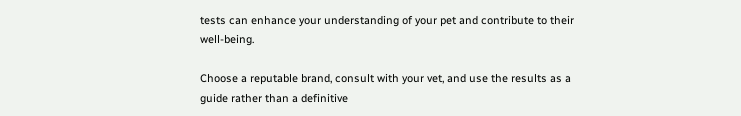tests can enhance your understanding of your pet and contribute to their well-being.

Choose a reputable brand, consult with your vet, and use the results as a guide rather than a definitive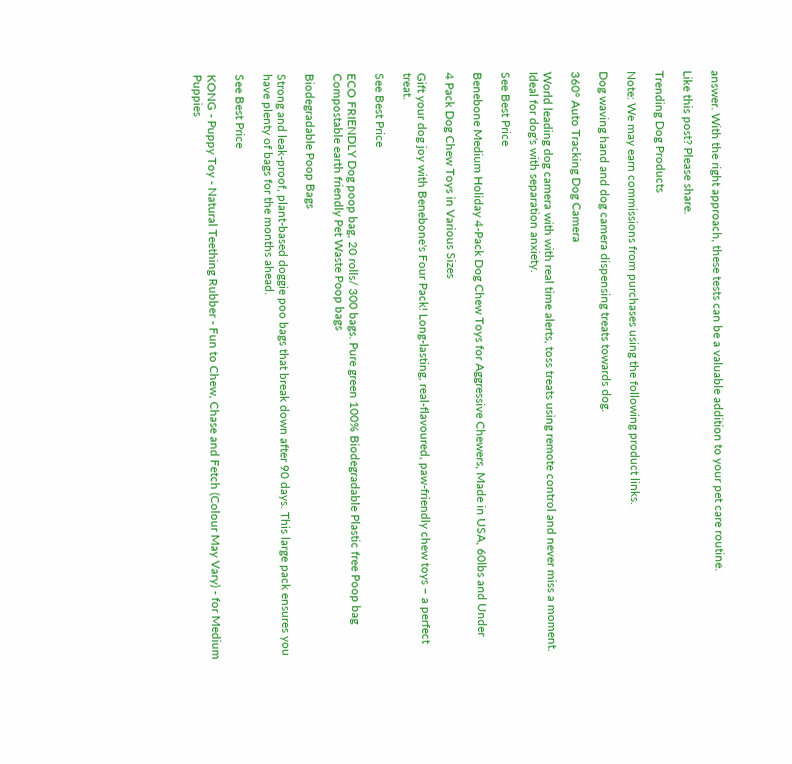answer. With the right approach, these tests can be a valuable addition to your pet care routine.

Like this post? Please share.

Trending Dog Products

Note: We may earn commissions from purchases using the following product links.

Dog waving hand and dog camera dispensing treats towards dog.

360° Auto Tracking Dog Camera

World leading dog camera with with real time alerts, toss treats using remote control and never miss a moment. Ideal for dog's with separation anxiety.

See Best Price

Benebone Medium Holiday 4-Pack Dog Chew Toys for Aggressive Chewers, Made in USA, 60lbs and Under

4 Pack Dog Chew Toys in Various Sizes

Gift your dog joy with Benebone's Four Pack! Long-lasting, real-flavoured, paw-friendly chew toys – a perfect treat.

See Best Price

ECO FRIENDLY Dog poop bag, 20 rolls/ 300 bags. Pure green 100% Biodegradable Plastic free Poop bag Compostable earth friendly Pet Waste Poop bags

Biodegradable Poop Bags

Strong and leak-proof, plant-based doggie poo bags that break down after 90 days. This large pack ensures you have plenty of bags for the months ahead.

See Best Price

KONG - Puppy Toy - Natural Teething Rubber - Fun to Chew, Chase and Fetch (Colour May Vary) - for Medium Puppies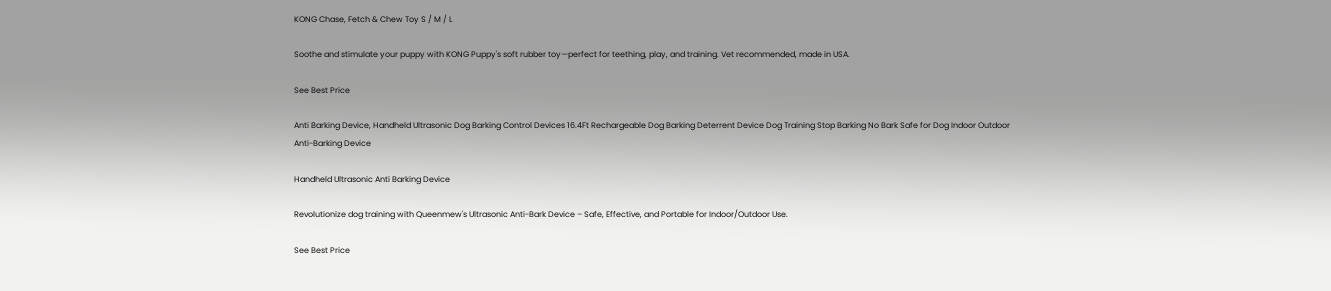KONG Chase, Fetch & Chew Toy S / M / L

Soothe and stimulate your puppy with KONG Puppy's soft rubber toy—perfect for teething, play, and training. Vet recommended, made in USA.

See Best Price

Anti Barking Device, Handheld Ultrasonic Dog Barking Control Devices 16.4Ft Rechargeable Dog Barking Deterrent Device Dog Training Stop Barking No Bark Safe for Dog Indoor Outdoor Anti-Barking Device

Handheld Ultrasonic Anti Barking Device

Revolutionize dog training with Queenmew's Ultrasonic Anti-Bark Device – Safe, Effective, and Portable for Indoor/Outdoor Use.

See Best Price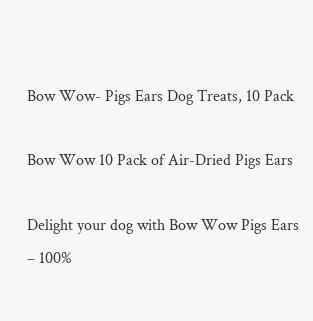Bow Wow- Pigs Ears Dog Treats, 10 Pack

Bow Wow 10 Pack of Air-Dried Pigs Ears

Delight your dog with Bow Wow Pigs Ears – 100%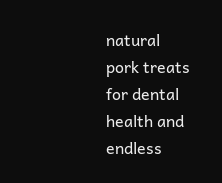natural pork treats for dental health and endless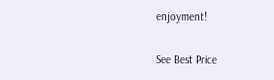enjoyment!

See Best Price